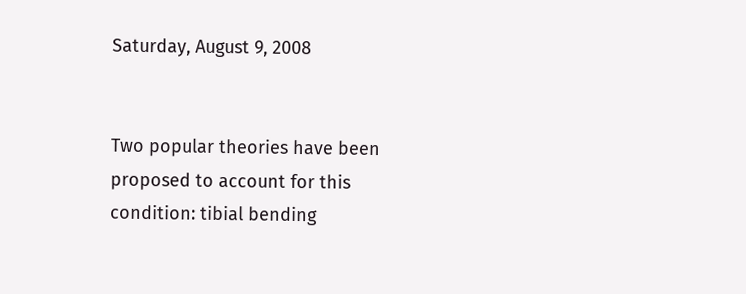Saturday, August 9, 2008


Two popular theories have been proposed to account for this condition: tibial bending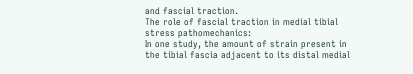and fascial traction.
The role of fascial traction in medial tibial stress pathomechanics:
In one study, the amount of strain present in the tibial fascia adjacent to its distal medial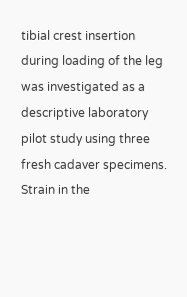tibial crest insertion during loading of the leg was investigated as a descriptive laboratory pilot study using three fresh cadaver specimens.
Strain in the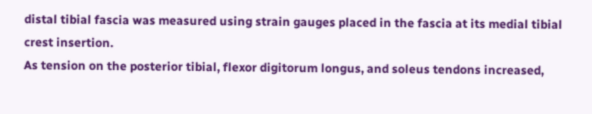distal tibial fascia was measured using strain gauges placed in the fascia at its medial tibial crest insertion.
As tension on the posterior tibial, flexor digitorum longus, and soleus tendons increased,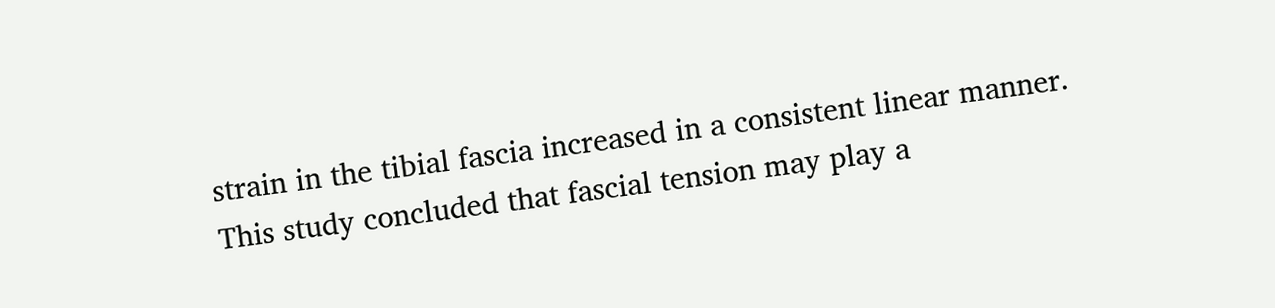strain in the tibial fascia increased in a consistent linear manner.
This study concluded that fascial tension may play a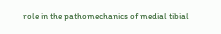role in the pathomechanics of medial tibial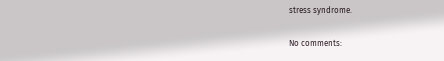stress syndrome.

No comments: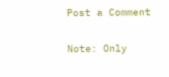Post a Comment

Note: Only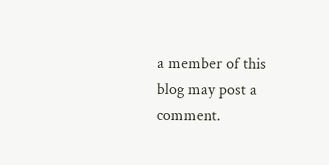a member of this blog may post a comment.